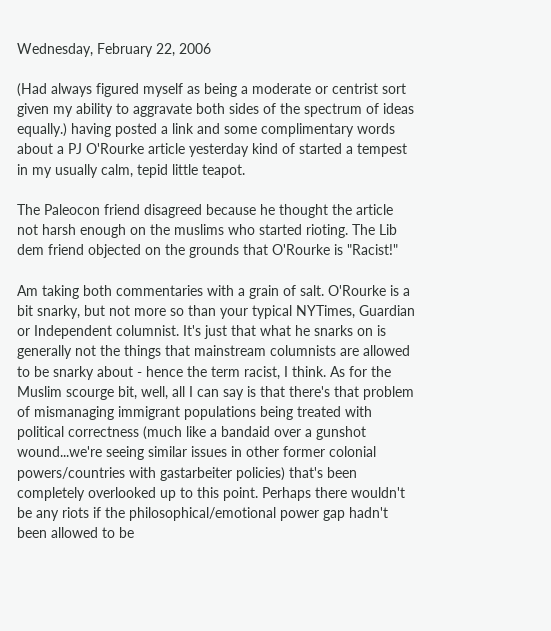Wednesday, February 22, 2006

(Had always figured myself as being a moderate or centrist sort given my ability to aggravate both sides of the spectrum of ideas equally.) having posted a link and some complimentary words about a PJ O'Rourke article yesterday kind of started a tempest in my usually calm, tepid little teapot.

The Paleocon friend disagreed because he thought the article not harsh enough on the muslims who started rioting. The Lib dem friend objected on the grounds that O'Rourke is "Racist!"

Am taking both commentaries with a grain of salt. O'Rourke is a bit snarky, but not more so than your typical NYTimes, Guardian or Independent columnist. It's just that what he snarks on is generally not the things that mainstream columnists are allowed to be snarky about - hence the term racist, I think. As for the Muslim scourge bit, well, all I can say is that there's that problem of mismanaging immigrant populations being treated with political correctness (much like a bandaid over a gunshot wound...we're seeing similar issues in other former colonial powers/countries with gastarbeiter policies) that's been completely overlooked up to this point. Perhaps there wouldn't be any riots if the philosophical/emotional power gap hadn't been allowed to be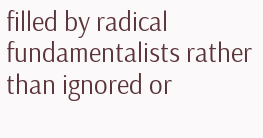filled by radical fundamentalists rather than ignored or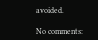avoided.

No comments: